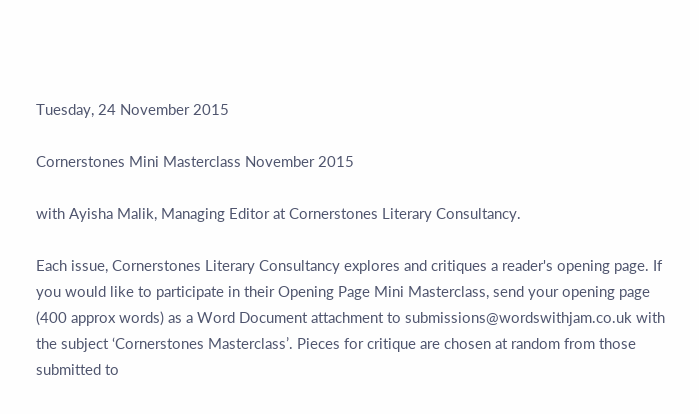Tuesday, 24 November 2015

Cornerstones Mini Masterclass November 2015

with Ayisha Malik, Managing Editor at Cornerstones Literary Consultancy.

Each issue, Cornerstones Literary Consultancy explores and critiques a reader's opening page. If you would like to participate in their Opening Page Mini Masterclass, send your opening page (400 approx words) as a Word Document attachment to submissions@wordswithjam.co.uk with the subject ‘Cornerstones Masterclass’. Pieces for critique are chosen at random from those submitted to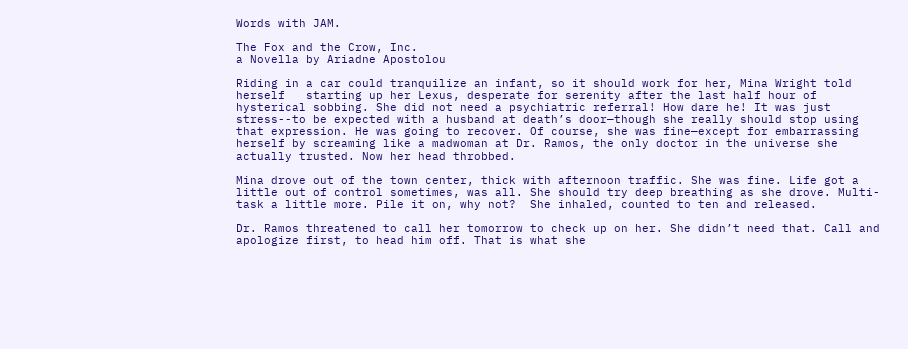Words with JAM.

The Fox and the Crow, Inc.
a Novella by Ariadne Apostolou

Riding in a car could tranquilize an infant, so it should work for her, Mina Wright told herself   starting up her Lexus, desperate for serenity after the last half hour of hysterical sobbing. She did not need a psychiatric referral! How dare he! It was just stress--to be expected with a husband at death’s door—though she really should stop using that expression. He was going to recover. Of course, she was fine—except for embarrassing herself by screaming like a madwoman at Dr. Ramos, the only doctor in the universe she actually trusted. Now her head throbbed.

Mina drove out of the town center, thick with afternoon traffic. She was fine. Life got a little out of control sometimes, was all. She should try deep breathing as she drove. Multi-task a little more. Pile it on, why not?  She inhaled, counted to ten and released.

Dr. Ramos threatened to call her tomorrow to check up on her. She didn’t need that. Call and apologize first, to head him off. That is what she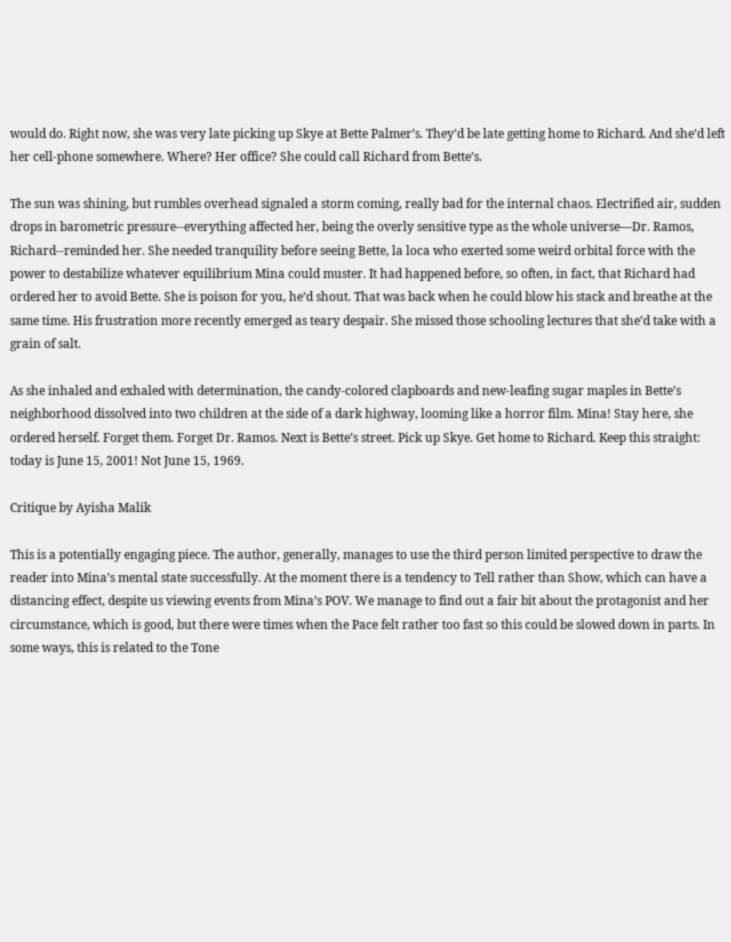would do. Right now, she was very late picking up Skye at Bette Palmer’s. They’d be late getting home to Richard. And she’d left her cell-phone somewhere. Where? Her office? She could call Richard from Bette’s.

The sun was shining, but rumbles overhead signaled a storm coming, really bad for the internal chaos. Electrified air, sudden drops in barometric pressure--everything affected her, being the overly sensitive type as the whole universe—Dr. Ramos, Richard--reminded her. She needed tranquility before seeing Bette, la loca who exerted some weird orbital force with the power to destabilize whatever equilibrium Mina could muster. It had happened before, so often, in fact, that Richard had ordered her to avoid Bette. She is poison for you, he’d shout. That was back when he could blow his stack and breathe at the same time. His frustration more recently emerged as teary despair. She missed those schooling lectures that she’d take with a grain of salt.

As she inhaled and exhaled with determination, the candy-colored clapboards and new-leafing sugar maples in Bette’s neighborhood dissolved into two children at the side of a dark highway, looming like a horror film. Mina! Stay here, she ordered herself. Forget them. Forget Dr. Ramos. Next is Bette’s street. Pick up Skye. Get home to Richard. Keep this straight: today is June 15, 2001! Not June 15, 1969.

Critique by Ayisha Malik

This is a potentially engaging piece. The author, generally, manages to use the third person limited perspective to draw the reader into Mina’s mental state successfully. At the moment there is a tendency to Tell rather than Show, which can have a distancing effect, despite us viewing events from Mina’s POV. We manage to find out a fair bit about the protagonist and her circumstance, which is good, but there were times when the Pace felt rather too fast so this could be slowed down in parts. In some ways, this is related to the Tone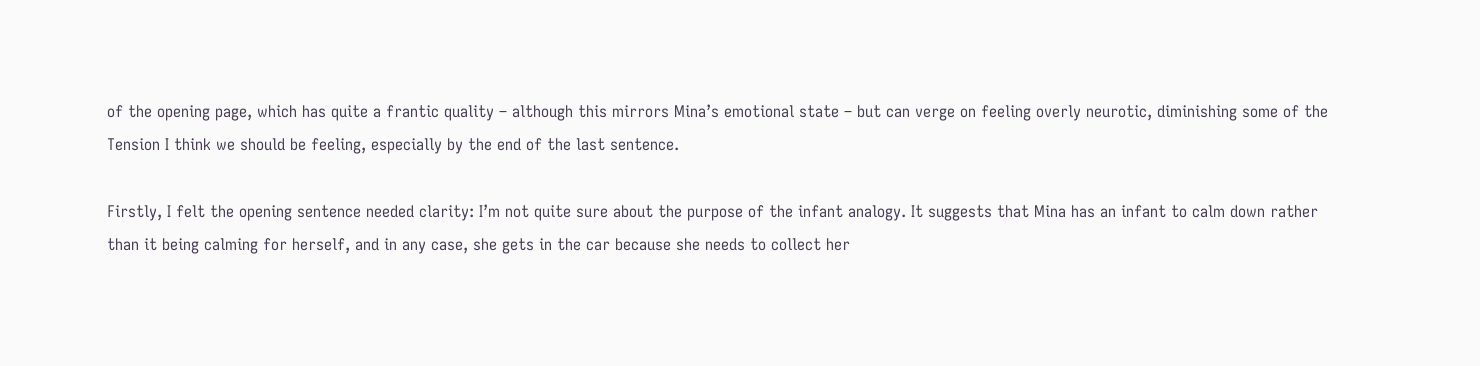of the opening page, which has quite a frantic quality – although this mirrors Mina’s emotional state – but can verge on feeling overly neurotic, diminishing some of the Tension I think we should be feeling, especially by the end of the last sentence.

Firstly, I felt the opening sentence needed clarity: I’m not quite sure about the purpose of the infant analogy. It suggests that Mina has an infant to calm down rather than it being calming for herself, and in any case, she gets in the car because she needs to collect her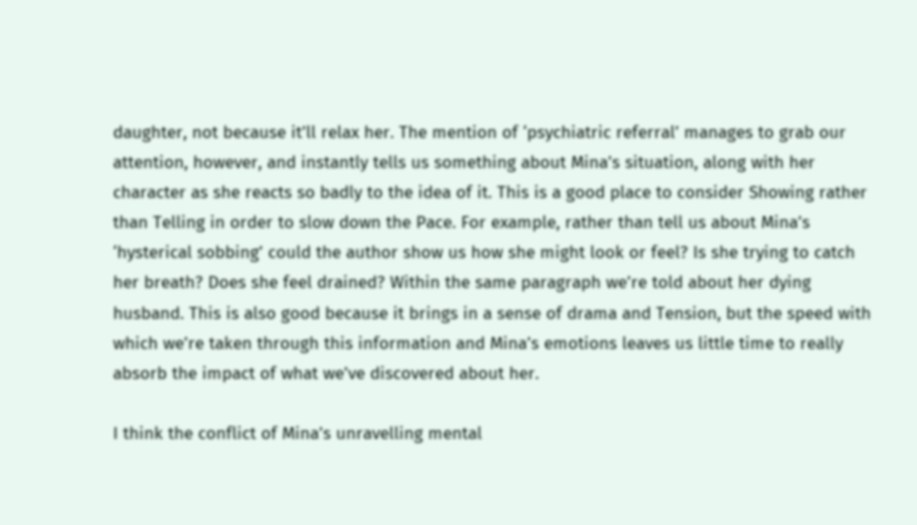daughter, not because it’ll relax her. The mention of ‘psychiatric referral’ manages to grab our attention, however, and instantly tells us something about Mina’s situation, along with her character as she reacts so badly to the idea of it. This is a good place to consider Showing rather than Telling in order to slow down the Pace. For example, rather than tell us about Mina’s ‘hysterical sobbing’ could the author show us how she might look or feel? Is she trying to catch her breath? Does she feel drained? Within the same paragraph we’re told about her dying husband. This is also good because it brings in a sense of drama and Tension, but the speed with which we’re taken through this information and Mina’s emotions leaves us little time to really absorb the impact of what we’ve discovered about her.

I think the conflict of Mina’s unravelling mental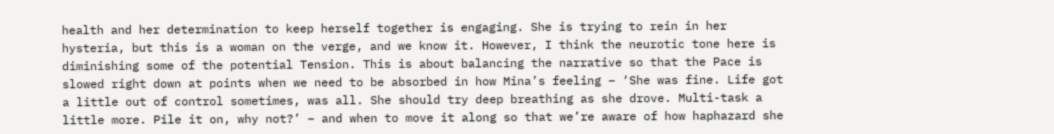health and her determination to keep herself together is engaging. She is trying to rein in her hysteria, but this is a woman on the verge, and we know it. However, I think the neurotic tone here is diminishing some of the potential Tension. This is about balancing the narrative so that the Pace is slowed right down at points when we need to be absorbed in how Mina’s feeling – ‘She was fine. Life got a little out of control sometimes, was all. She should try deep breathing as she drove. Multi-task a little more. Pile it on, why not?’ – and when to move it along so that we’re aware of how haphazard she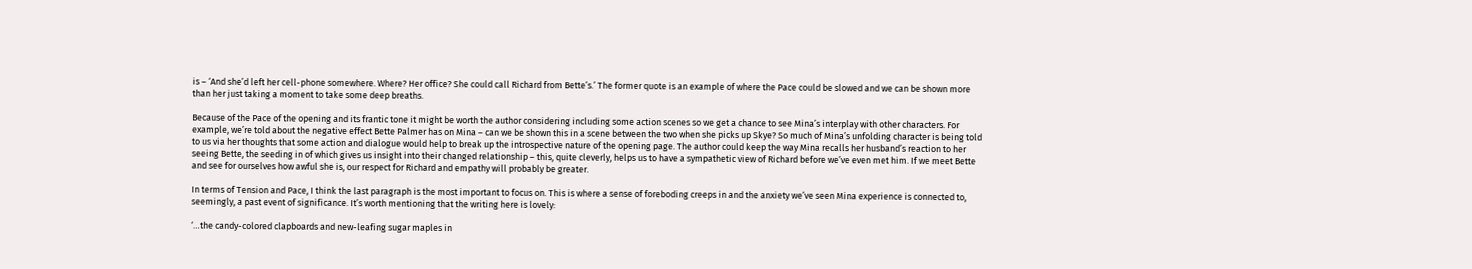is – ‘And she’d left her cell-phone somewhere. Where? Her office? She could call Richard from Bette’s.’ The former quote is an example of where the Pace could be slowed and we can be shown more than her just taking a moment to take some deep breaths.

Because of the Pace of the opening and its frantic tone it might be worth the author considering including some action scenes so we get a chance to see Mina’s interplay with other characters. For example, we’re told about the negative effect Bette Palmer has on Mina – can we be shown this in a scene between the two when she picks up Skye? So much of Mina’s unfolding character is being told to us via her thoughts that some action and dialogue would help to break up the introspective nature of the opening page. The author could keep the way Mina recalls her husband’s reaction to her seeing Bette, the seeding in of which gives us insight into their changed relationship – this, quite cleverly, helps us to have a sympathetic view of Richard before we’ve even met him. If we meet Bette and see for ourselves how awful she is, our respect for Richard and empathy will probably be greater.

In terms of Tension and Pace, I think the last paragraph is the most important to focus on. This is where a sense of foreboding creeps in and the anxiety we’ve seen Mina experience is connected to, seemingly, a past event of significance. It’s worth mentioning that the writing here is lovely:

‘…the candy-colored clapboards and new-leafing sugar maples in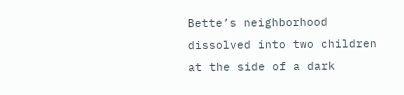Bette’s neighborhood dissolved into two children at the side of a dark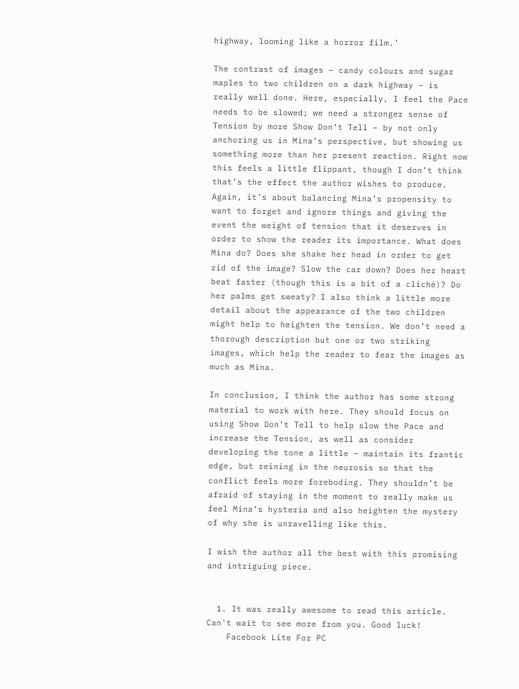highway, looming like a horror film.’

The contrast of images – candy colours and sugar maples to two children on a dark highway – is really well done. Here, especially, I feel the Pace needs to be slowed; we need a stronger sense of Tension by more Show Don’t Tell – by not only anchoring us in Mina’s perspective, but showing us something more than her present reaction. Right now this feels a little flippant, though I don’t think that’s the effect the author wishes to produce. Again, it’s about balancing Mina’s propensity to want to forget and ignore things and giving the event the weight of tension that it deserves in order to show the reader its importance. What does Mina do? Does she shake her head in order to get rid of the image? Slow the car down? Does her heart beat faster (though this is a bit of a cliché)? Do her palms get sweaty? I also think a little more detail about the appearance of the two children might help to heighten the tension. We don’t need a thorough description but one or two striking images, which help the reader to fear the images as much as Mina.

In conclusion, I think the author has some strong material to work with here. They should focus on using Show Don’t Tell to help slow the Pace and increase the Tension, as well as consider developing the tone a little – maintain its frantic edge, but reining in the neurosis so that the conflict feels more foreboding. They shouldn’t be afraid of staying in the moment to really make us feel Mina’s hysteria and also heighten the mystery of why she is unravelling like this.

I wish the author all the best with this promising and intriguing piece.


  1. It was really awesome to read this article. Can't wait to see more from you. Good luck!
    Facebook Lite For PC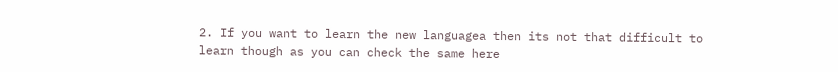2. If you want to learn the new languagea then its not that difficult to learn though as you can check the same here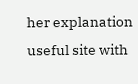her explanation useful site with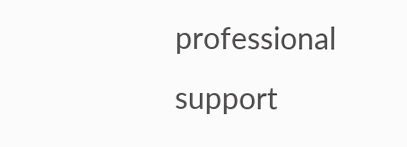professional support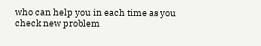who can help you in each time as you check new problem